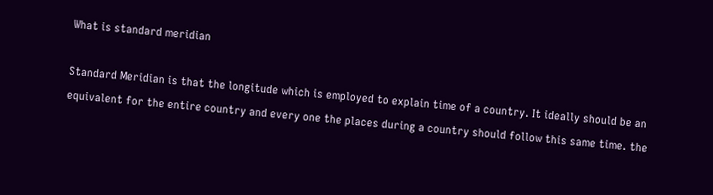What is standard meridian

Standard Meridian is that the longitude which is employed to explain time of a country. It ideally should be an equivalent for the entire country and every one the places during a country should follow this same time. the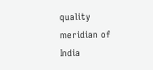quality meridian of India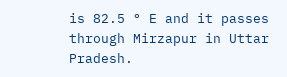is 82.5 ° E and it passes through Mirzapur in Uttar Pradesh.